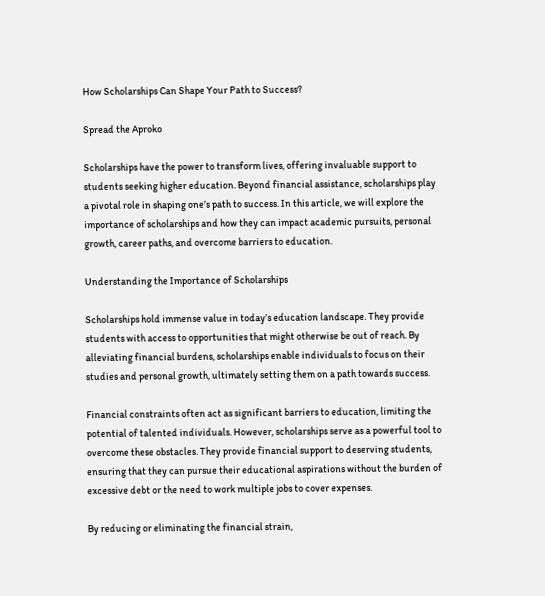How Scholarships Can Shape Your Path to Success?

Spread the Aproko

Scholarships have the power to transform lives, offering invaluable support to students seeking higher education. Beyond financial assistance, scholarships play a pivotal role in shaping one’s path to success. In this article, we will explore the importance of scholarships and how they can impact academic pursuits, personal growth, career paths, and overcome barriers to education.

Understanding the Importance of Scholarships

Scholarships hold immense value in today’s education landscape. They provide students with access to opportunities that might otherwise be out of reach. By alleviating financial burdens, scholarships enable individuals to focus on their studies and personal growth, ultimately setting them on a path towards success.

Financial constraints often act as significant barriers to education, limiting the potential of talented individuals. However, scholarships serve as a powerful tool to overcome these obstacles. They provide financial support to deserving students, ensuring that they can pursue their educational aspirations without the burden of excessive debt or the need to work multiple jobs to cover expenses.

By reducing or eliminating the financial strain,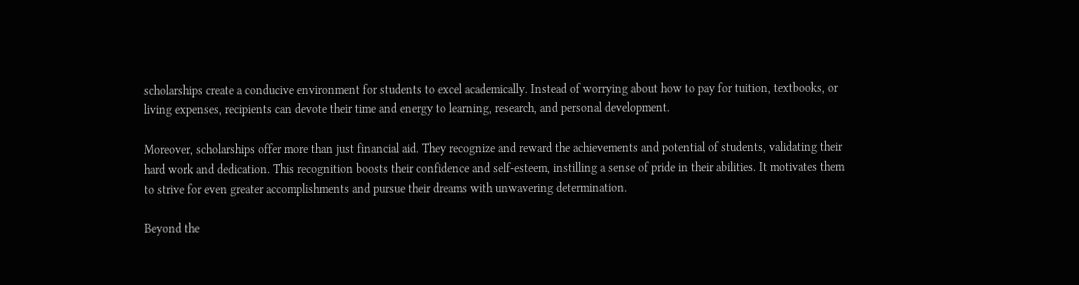scholarships create a conducive environment for students to excel academically. Instead of worrying about how to pay for tuition, textbooks, or living expenses, recipients can devote their time and energy to learning, research, and personal development.

Moreover, scholarships offer more than just financial aid. They recognize and reward the achievements and potential of students, validating their hard work and dedication. This recognition boosts their confidence and self-esteem, instilling a sense of pride in their abilities. It motivates them to strive for even greater accomplishments and pursue their dreams with unwavering determination.

Beyond the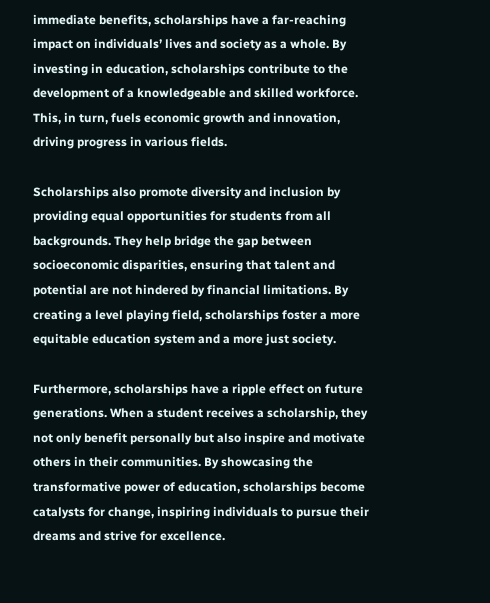immediate benefits, scholarships have a far-reaching impact on individuals’ lives and society as a whole. By investing in education, scholarships contribute to the development of a knowledgeable and skilled workforce. This, in turn, fuels economic growth and innovation, driving progress in various fields.

Scholarships also promote diversity and inclusion by providing equal opportunities for students from all backgrounds. They help bridge the gap between socioeconomic disparities, ensuring that talent and potential are not hindered by financial limitations. By creating a level playing field, scholarships foster a more equitable education system and a more just society.

Furthermore, scholarships have a ripple effect on future generations. When a student receives a scholarship, they not only benefit personally but also inspire and motivate others in their communities. By showcasing the transformative power of education, scholarships become catalysts for change, inspiring individuals to pursue their dreams and strive for excellence.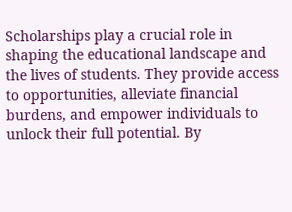Scholarships play a crucial role in shaping the educational landscape and the lives of students. They provide access to opportunities, alleviate financial burdens, and empower individuals to unlock their full potential. By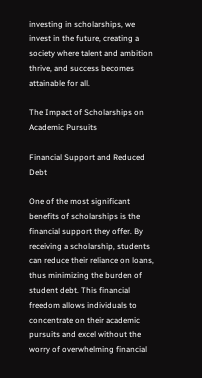investing in scholarships, we invest in the future, creating a society where talent and ambition thrive, and success becomes attainable for all.

The Impact of Scholarships on Academic Pursuits

Financial Support and Reduced Debt

One of the most significant benefits of scholarships is the financial support they offer. By receiving a scholarship, students can reduce their reliance on loans, thus minimizing the burden of student debt. This financial freedom allows individuals to concentrate on their academic pursuits and excel without the worry of overwhelming financial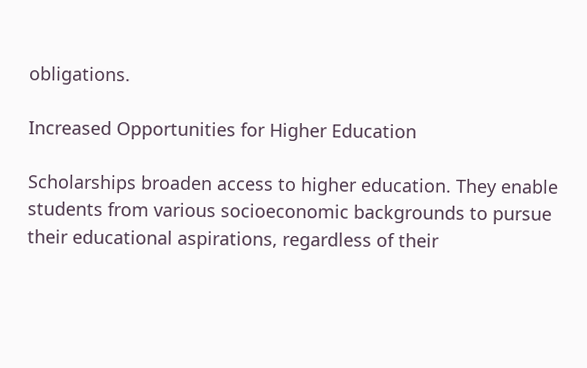obligations.

Increased Opportunities for Higher Education

Scholarships broaden access to higher education. They enable students from various socioeconomic backgrounds to pursue their educational aspirations, regardless of their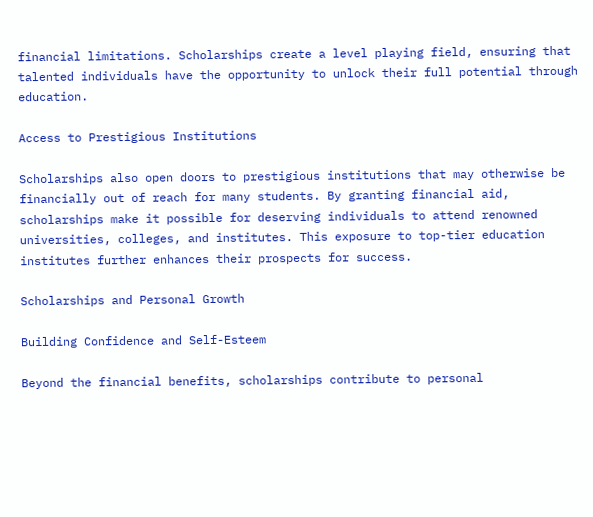financial limitations. Scholarships create a level playing field, ensuring that talented individuals have the opportunity to unlock their full potential through education.

Access to Prestigious Institutions

Scholarships also open doors to prestigious institutions that may otherwise be financially out of reach for many students. By granting financial aid, scholarships make it possible for deserving individuals to attend renowned universities, colleges, and institutes. This exposure to top-tier education institutes further enhances their prospects for success.

Scholarships and Personal Growth

Building Confidence and Self-Esteem

Beyond the financial benefits, scholarships contribute to personal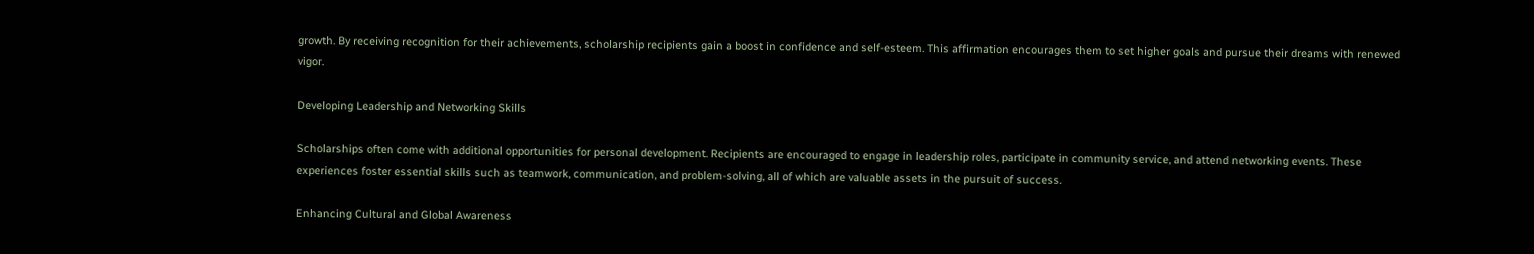growth. By receiving recognition for their achievements, scholarship recipients gain a boost in confidence and self-esteem. This affirmation encourages them to set higher goals and pursue their dreams with renewed vigor.

Developing Leadership and Networking Skills

Scholarships often come with additional opportunities for personal development. Recipients are encouraged to engage in leadership roles, participate in community service, and attend networking events. These experiences foster essential skills such as teamwork, communication, and problem-solving, all of which are valuable assets in the pursuit of success.

Enhancing Cultural and Global Awareness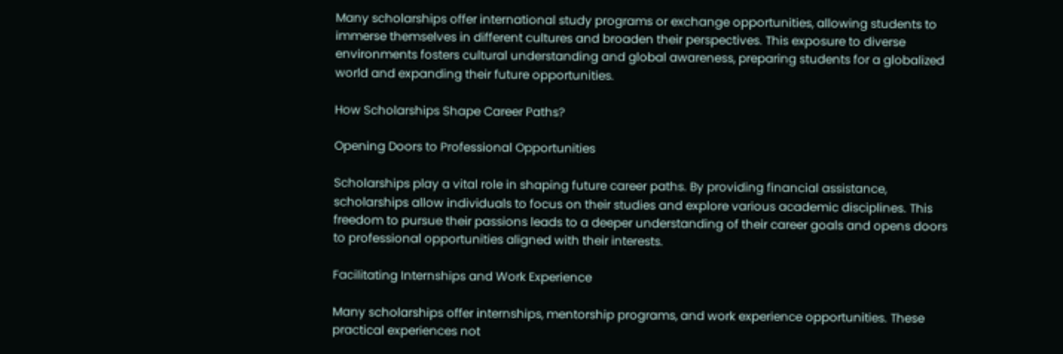Many scholarships offer international study programs or exchange opportunities, allowing students to immerse themselves in different cultures and broaden their perspectives. This exposure to diverse environments fosters cultural understanding and global awareness, preparing students for a globalized world and expanding their future opportunities.

How Scholarships Shape Career Paths?

Opening Doors to Professional Opportunities

Scholarships play a vital role in shaping future career paths. By providing financial assistance, scholarships allow individuals to focus on their studies and explore various academic disciplines. This freedom to pursue their passions leads to a deeper understanding of their career goals and opens doors to professional opportunities aligned with their interests.

Facilitating Internships and Work Experience

Many scholarships offer internships, mentorship programs, and work experience opportunities. These practical experiences not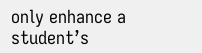only enhance a student’s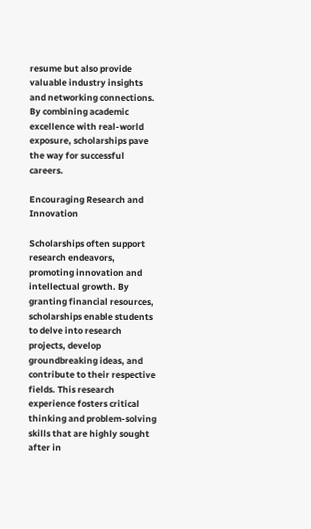resume but also provide valuable industry insights and networking connections. By combining academic excellence with real-world exposure, scholarships pave the way for successful careers.

Encouraging Research and Innovation

Scholarships often support research endeavors, promoting innovation and intellectual growth. By granting financial resources, scholarships enable students to delve into research projects, develop groundbreaking ideas, and contribute to their respective fields. This research experience fosters critical thinking and problem-solving skills that are highly sought after in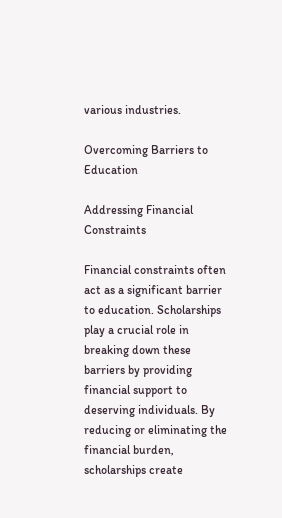various industries.

Overcoming Barriers to Education

Addressing Financial Constraints

Financial constraints often act as a significant barrier to education. Scholarships play a crucial role in breaking down these barriers by providing financial support to deserving individuals. By reducing or eliminating the financial burden, scholarships create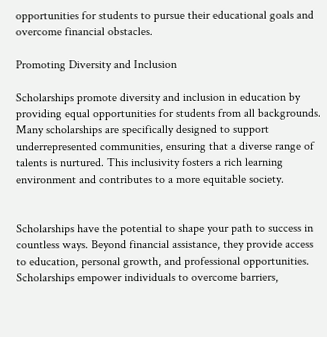opportunities for students to pursue their educational goals and overcome financial obstacles.

Promoting Diversity and Inclusion

Scholarships promote diversity and inclusion in education by providing equal opportunities for students from all backgrounds. Many scholarships are specifically designed to support underrepresented communities, ensuring that a diverse range of talents is nurtured. This inclusivity fosters a rich learning environment and contributes to a more equitable society.


Scholarships have the potential to shape your path to success in countless ways. Beyond financial assistance, they provide access to education, personal growth, and professional opportunities. Scholarships empower individuals to overcome barriers,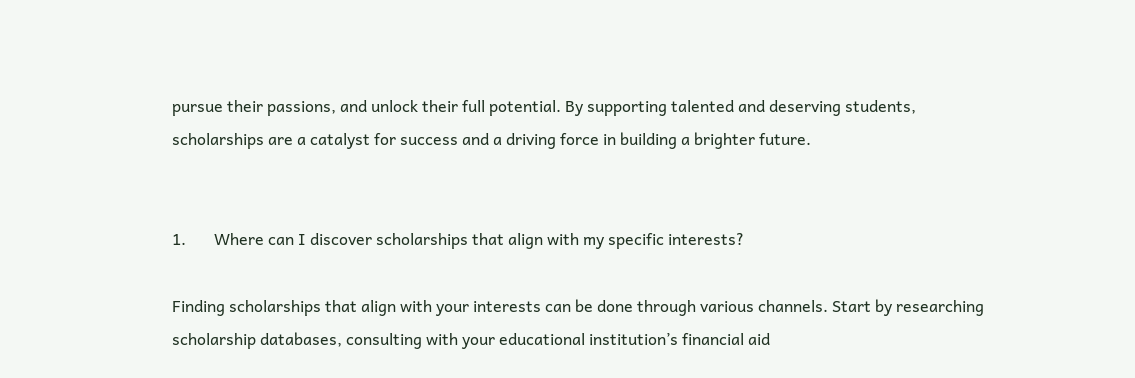pursue their passions, and unlock their full potential. By supporting talented and deserving students, scholarships are a catalyst for success and a driving force in building a brighter future.


1.       Where can I discover scholarships that align with my specific interests?

Finding scholarships that align with your interests can be done through various channels. Start by researching scholarship databases, consulting with your educational institution’s financial aid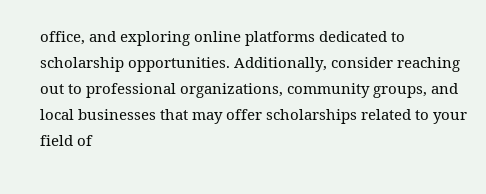office, and exploring online platforms dedicated to scholarship opportunities. Additionally, consider reaching out to professional organizations, community groups, and local businesses that may offer scholarships related to your field of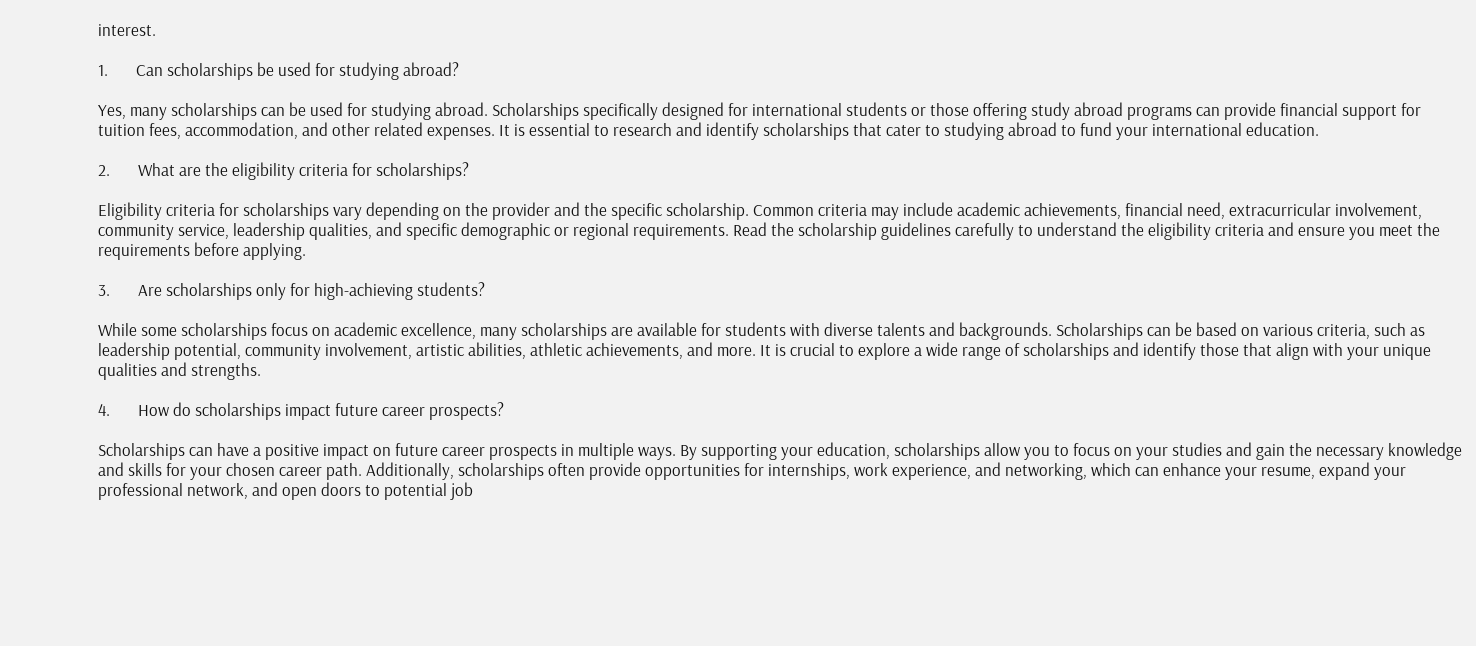interest.

1.       Can scholarships be used for studying abroad?

Yes, many scholarships can be used for studying abroad. Scholarships specifically designed for international students or those offering study abroad programs can provide financial support for tuition fees, accommodation, and other related expenses. It is essential to research and identify scholarships that cater to studying abroad to fund your international education.

2.       What are the eligibility criteria for scholarships?

Eligibility criteria for scholarships vary depending on the provider and the specific scholarship. Common criteria may include academic achievements, financial need, extracurricular involvement, community service, leadership qualities, and specific demographic or regional requirements. Read the scholarship guidelines carefully to understand the eligibility criteria and ensure you meet the requirements before applying.

3.       Are scholarships only for high-achieving students?

While some scholarships focus on academic excellence, many scholarships are available for students with diverse talents and backgrounds. Scholarships can be based on various criteria, such as leadership potential, community involvement, artistic abilities, athletic achievements, and more. It is crucial to explore a wide range of scholarships and identify those that align with your unique qualities and strengths.

4.       How do scholarships impact future career prospects?

Scholarships can have a positive impact on future career prospects in multiple ways. By supporting your education, scholarships allow you to focus on your studies and gain the necessary knowledge and skills for your chosen career path. Additionally, scholarships often provide opportunities for internships, work experience, and networking, which can enhance your resume, expand your professional network, and open doors to potential job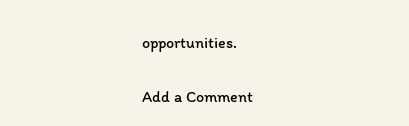opportunities.

Add a Comment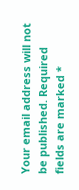Your email address will not be published. Required fields are marked *